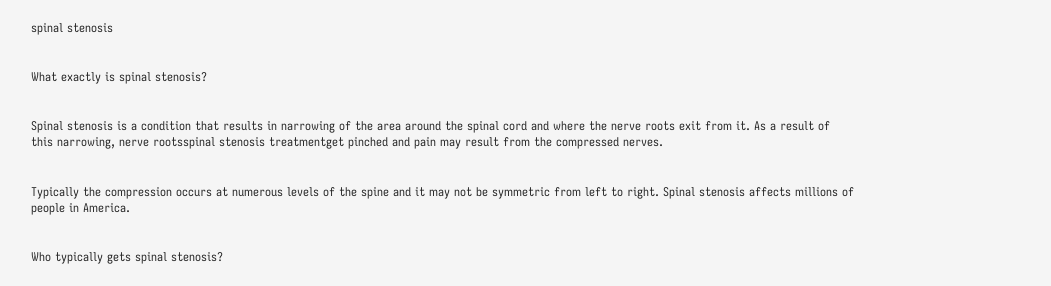spinal stenosis


What exactly is spinal stenosis?


Spinal stenosis is a condition that results in narrowing of the area around the spinal cord and where the nerve roots exit from it. As a result of this narrowing, nerve rootsspinal stenosis treatmentget pinched and pain may result from the compressed nerves.


Typically the compression occurs at numerous levels of the spine and it may not be symmetric from left to right. Spinal stenosis affects millions of people in America.


Who typically gets spinal stenosis?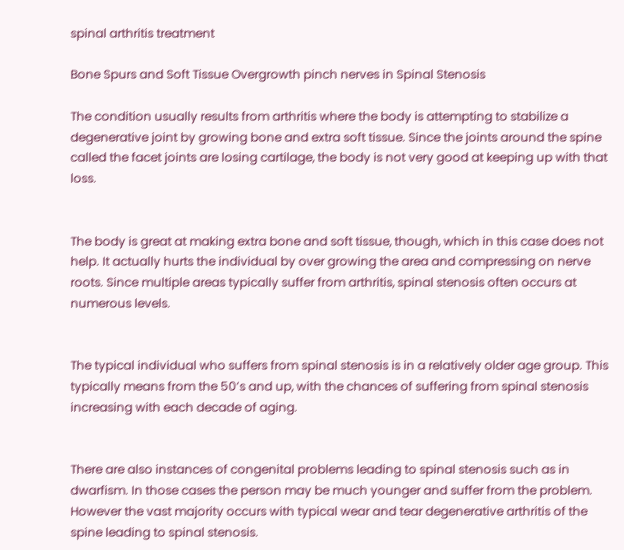spinal arthritis treatment

Bone Spurs and Soft Tissue Overgrowth pinch nerves in Spinal Stenosis

The condition usually results from arthritis where the body is attempting to stabilize a degenerative joint by growing bone and extra soft tissue. Since the joints around the spine called the facet joints are losing cartilage, the body is not very good at keeping up with that loss.


The body is great at making extra bone and soft tissue, though, which in this case does not help. It actually hurts the individual by over growing the area and compressing on nerve roots. Since multiple areas typically suffer from arthritis, spinal stenosis often occurs at numerous levels.


The typical individual who suffers from spinal stenosis is in a relatively older age group. This typically means from the 50’s and up, with the chances of suffering from spinal stenosis increasing with each decade of aging.


There are also instances of congenital problems leading to spinal stenosis such as in dwarfism. In those cases the person may be much younger and suffer from the problem. However the vast majority occurs with typical wear and tear degenerative arthritis of the spine leading to spinal stenosis.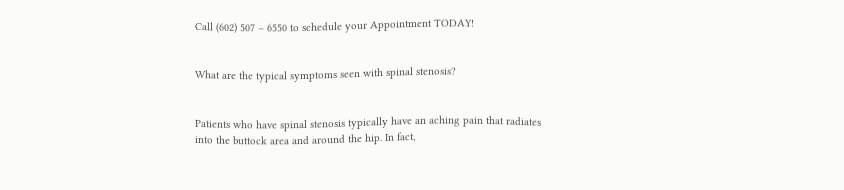Call (602) 507 – 6550 to schedule your Appointment TODAY!


What are the typical symptoms seen with spinal stenosis?


Patients who have spinal stenosis typically have an aching pain that radiates into the buttock area and around the hip. In fact,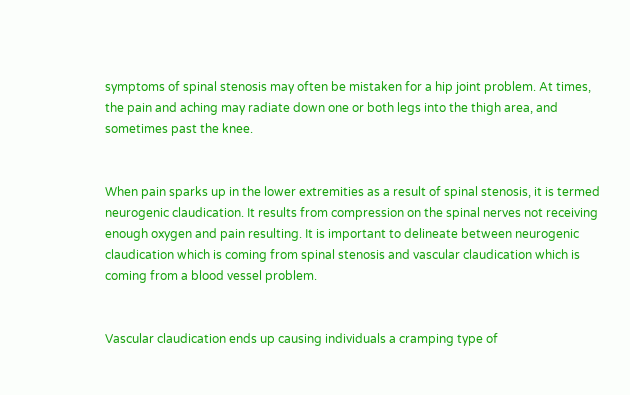symptoms of spinal stenosis may often be mistaken for a hip joint problem. At times, the pain and aching may radiate down one or both legs into the thigh area, and sometimes past the knee.


When pain sparks up in the lower extremities as a result of spinal stenosis, it is termed neurogenic claudication. It results from compression on the spinal nerves not receiving enough oxygen and pain resulting. It is important to delineate between neurogenic claudication which is coming from spinal stenosis and vascular claudication which is coming from a blood vessel problem.


Vascular claudication ends up causing individuals a cramping type of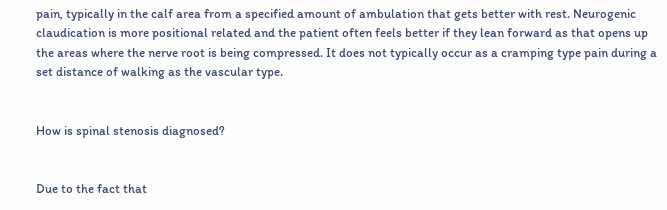pain, typically in the calf area from a specified amount of ambulation that gets better with rest. Neurogenic claudication is more positional related and the patient often feels better if they lean forward as that opens up the areas where the nerve root is being compressed. It does not typically occur as a cramping type pain during a set distance of walking as the vascular type.


How is spinal stenosis diagnosed?


Due to the fact that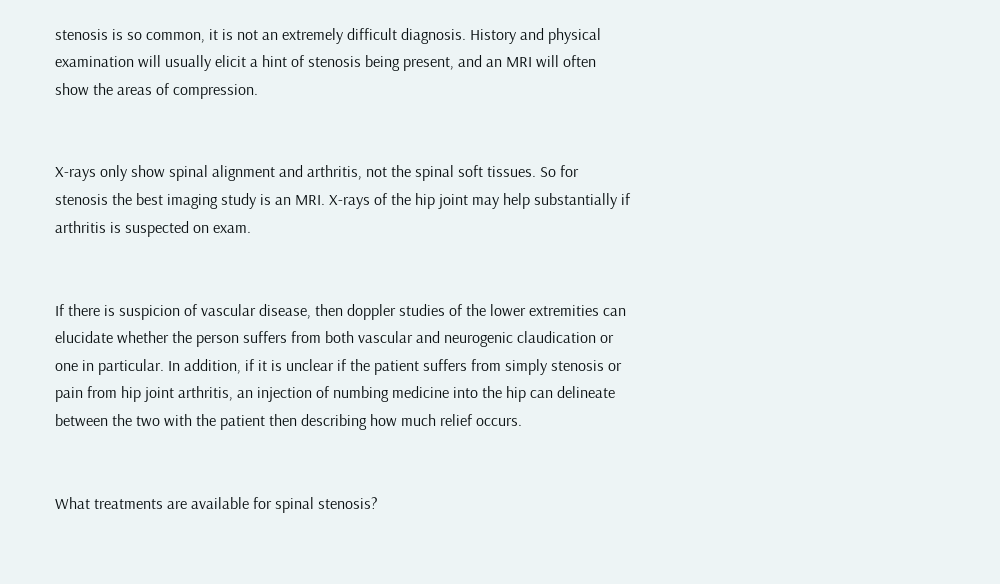stenosis is so common, it is not an extremely difficult diagnosis. History and physical examination will usually elicit a hint of stenosis being present, and an MRI will often show the areas of compression.


X-rays only show spinal alignment and arthritis, not the spinal soft tissues. So for stenosis the best imaging study is an MRI. X-rays of the hip joint may help substantially if arthritis is suspected on exam.


If there is suspicion of vascular disease, then doppler studies of the lower extremities can elucidate whether the person suffers from both vascular and neurogenic claudication or one in particular. In addition, if it is unclear if the patient suffers from simply stenosis or pain from hip joint arthritis, an injection of numbing medicine into the hip can delineate between the two with the patient then describing how much relief occurs.


What treatments are available for spinal stenosis?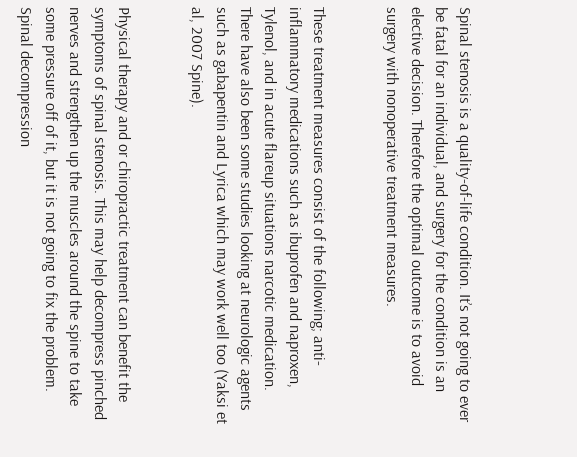Spinal stenosis is a quality-of-life condition. It’s not going to ever be fatal for an individual, and surgery for the condition is an elective decision. Therefore the optimal outcome is to avoid surgery with nonoperative treatment measures.


These treatment measures consist of the following; anti-inflammatory medications such as ibuprofen and naproxen, Tylenol, and in acute flareup situations narcotic medication. There have also been some studies looking at neurologic agents such as gabapentin and Lyrica which may work well too (Yaksi et al, 2007 Spine).


Physical therapy and or chiropractic treatment can benefit the symptoms of spinal stenosis. This may help decompress pinched nerves and strengthen up the muscles around the spine to take some pressure off of it, but it is not going to fix the problem. Spinal decompression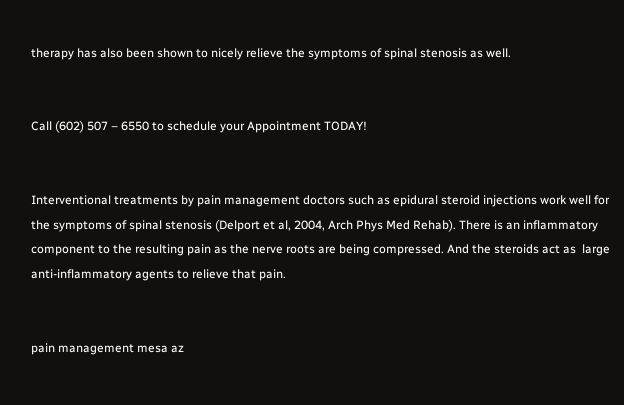therapy has also been shown to nicely relieve the symptoms of spinal stenosis as well.


Call (602) 507 – 6550 to schedule your Appointment TODAY!


Interventional treatments by pain management doctors such as epidural steroid injections work well for the symptoms of spinal stenosis (Delport et al, 2004, Arch Phys Med Rehab). There is an inflammatory component to the resulting pain as the nerve roots are being compressed. And the steroids act as  large anti-inflammatory agents to relieve that pain.


pain management mesa az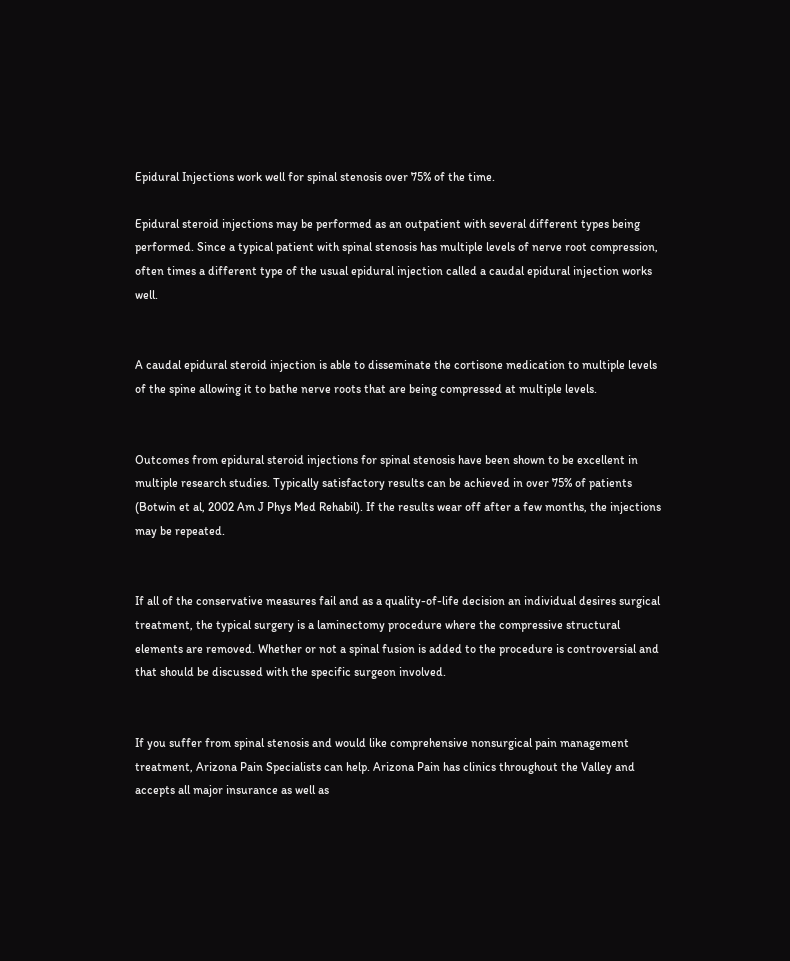Epidural Injections work well for spinal stenosis over 75% of the time.

Epidural steroid injections may be performed as an outpatient with several different types being performed. Since a typical patient with spinal stenosis has multiple levels of nerve root compression, often times a different type of the usual epidural injection called a caudal epidural injection works well.


A caudal epidural steroid injection is able to disseminate the cortisone medication to multiple levels of the spine allowing it to bathe nerve roots that are being compressed at multiple levels.


Outcomes from epidural steroid injections for spinal stenosis have been shown to be excellent in multiple research studies. Typically satisfactory results can be achieved in over 75% of patients (Botwin et al, 2002 Am J Phys Med Rehabil). If the results wear off after a few months, the injections may be repeated.


If all of the conservative measures fail and as a quality-of-life decision an individual desires surgical treatment, the typical surgery is a laminectomy procedure where the compressive structural elements are removed. Whether or not a spinal fusion is added to the procedure is controversial and that should be discussed with the specific surgeon involved.


If you suffer from spinal stenosis and would like comprehensive nonsurgical pain management treatment, Arizona Pain Specialists can help. Arizona Pain has clinics throughout the Valley and accepts all major insurance as well as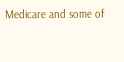Medicare and some of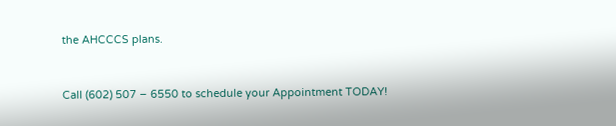the AHCCCS plans.


Call (602) 507 – 6550 to schedule your Appointment TODAY!